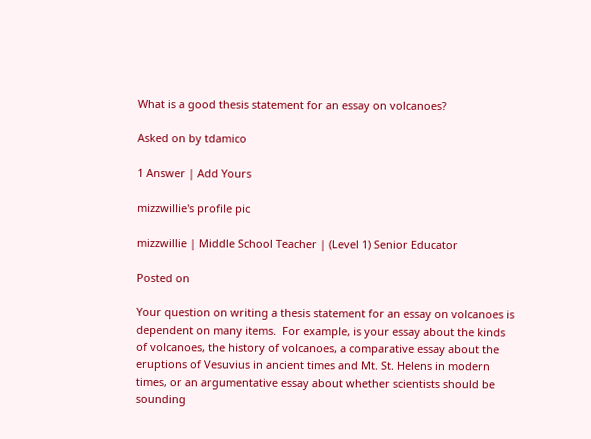What is a good thesis statement for an essay on volcanoes?

Asked on by tdamico

1 Answer | Add Yours

mizzwillie's profile pic

mizzwillie | Middle School Teacher | (Level 1) Senior Educator

Posted on

Your question on writing a thesis statement for an essay on volcanoes is dependent on many items.  For example, is your essay about the kinds of volcanoes, the history of volcanoes, a comparative essay about the eruptions of Vesuvius in ancient times and Mt. St. Helens in modern times, or an argumentative essay about whether scientists should be sounding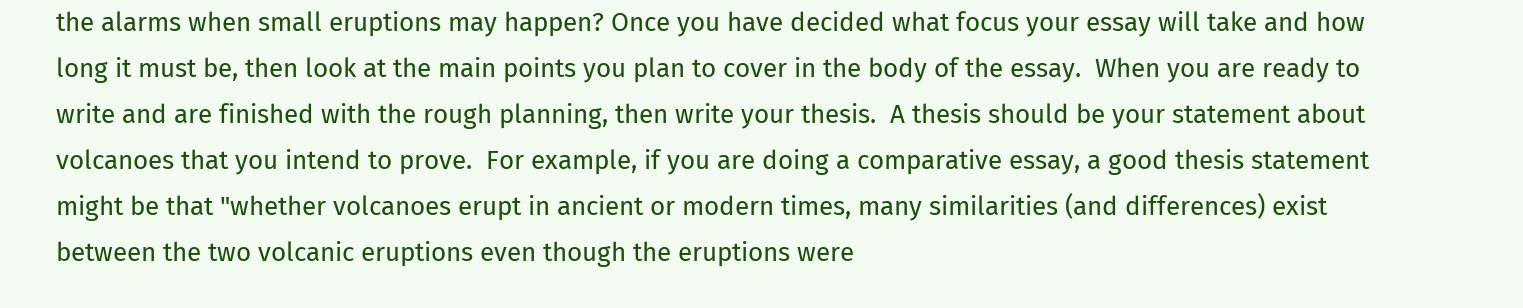the alarms when small eruptions may happen? Once you have decided what focus your essay will take and how long it must be, then look at the main points you plan to cover in the body of the essay.  When you are ready to write and are finished with the rough planning, then write your thesis.  A thesis should be your statement about volcanoes that you intend to prove.  For example, if you are doing a comparative essay, a good thesis statement might be that "whether volcanoes erupt in ancient or modern times, many similarities (and differences) exist between the two volcanic eruptions even though the eruptions were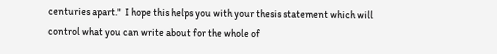centuries apart."  I hope this helps you with your thesis statement which will control what you can write about for the whole of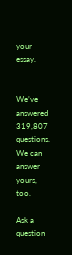your essay.


We’ve answered 319,807 questions. We can answer yours, too.

Ask a question